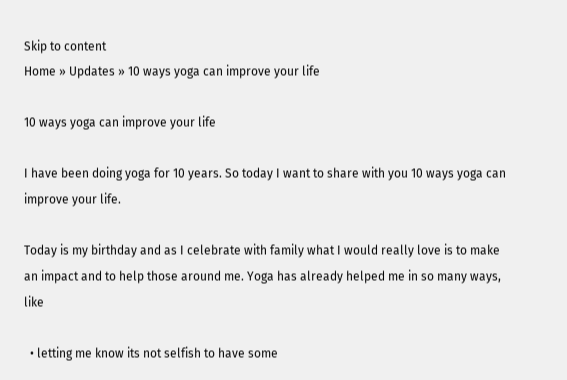Skip to content
Home » Updates » 10 ways yoga can improve your life

10 ways yoga can improve your life

I have been doing yoga for 10 years. So today I want to share with you 10 ways yoga can improve your life.

Today is my birthday and as I celebrate with family what I would really love is to make an impact and to help those around me. Yoga has already helped me in so many ways, like

  • letting me know its not selfish to have some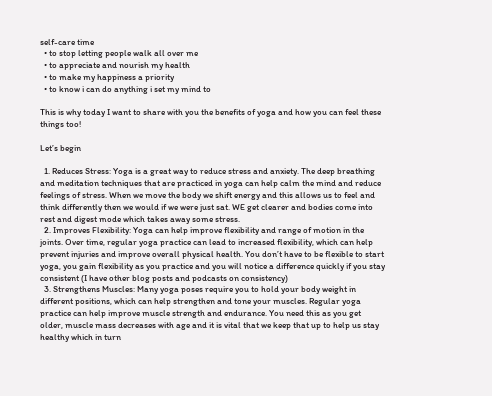self-care time
  • to stop letting people walk all over me
  • to appreciate and nourish my health
  • to make my happiness a priority
  • to know i can do anything i set my mind to

This is why today I want to share with you the benefits of yoga and how you can feel these things too!

Let’s begin

  1. Reduces Stress: Yoga is a great way to reduce stress and anxiety. The deep breathing and meditation techniques that are practiced in yoga can help calm the mind and reduce feelings of stress. When we move the body we shift energy and this allows us to feel and think differently then we would if we were just sat. WE get clearer and bodies come into rest and digest mode which takes away some stress.
  2. Improves Flexibility: Yoga can help improve flexibility and range of motion in the joints. Over time, regular yoga practice can lead to increased flexibility, which can help prevent injuries and improve overall physical health. You don’t have to be flexible to start yoga, you gain flexibility as you practice and you will notice a difference quickly if you stay consistent (I have other blog posts and podcasts on consistency)
  3. Strengthens Muscles: Many yoga poses require you to hold your body weight in different positions, which can help strengthen and tone your muscles. Regular yoga practice can help improve muscle strength and endurance. You need this as you get older, muscle mass decreases with age and it is vital that we keep that up to help us stay healthy which in turn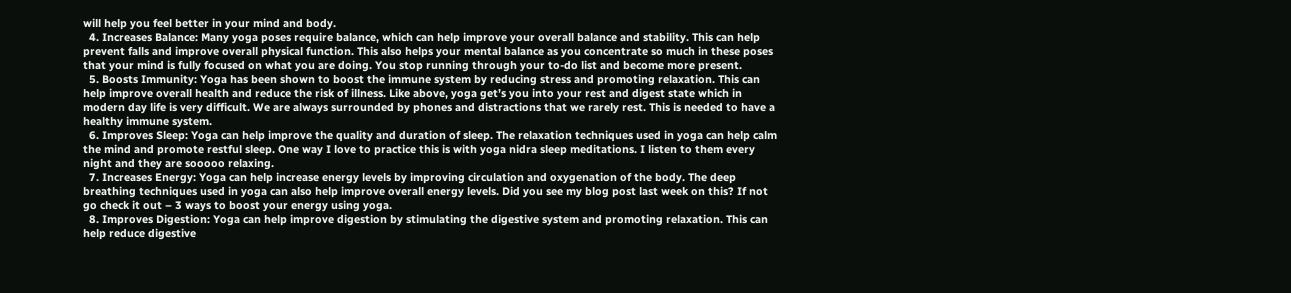will help you feel better in your mind and body.
  4. Increases Balance: Many yoga poses require balance, which can help improve your overall balance and stability. This can help prevent falls and improve overall physical function. This also helps your mental balance as you concentrate so much in these poses that your mind is fully focused on what you are doing. You stop running through your to-do list and become more present.
  5. Boosts Immunity: Yoga has been shown to boost the immune system by reducing stress and promoting relaxation. This can help improve overall health and reduce the risk of illness. Like above, yoga get’s you into your rest and digest state which in modern day life is very difficult. We are always surrounded by phones and distractions that we rarely rest. This is needed to have a healthy immune system.
  6. Improves Sleep: Yoga can help improve the quality and duration of sleep. The relaxation techniques used in yoga can help calm the mind and promote restful sleep. One way I love to practice this is with yoga nidra sleep meditations. I listen to them every night and they are sooooo relaxing.
  7. Increases Energy: Yoga can help increase energy levels by improving circulation and oxygenation of the body. The deep breathing techniques used in yoga can also help improve overall energy levels. Did you see my blog post last week on this? If not go check it out – 3 ways to boost your energy using yoga.
  8. Improves Digestion: Yoga can help improve digestion by stimulating the digestive system and promoting relaxation. This can help reduce digestive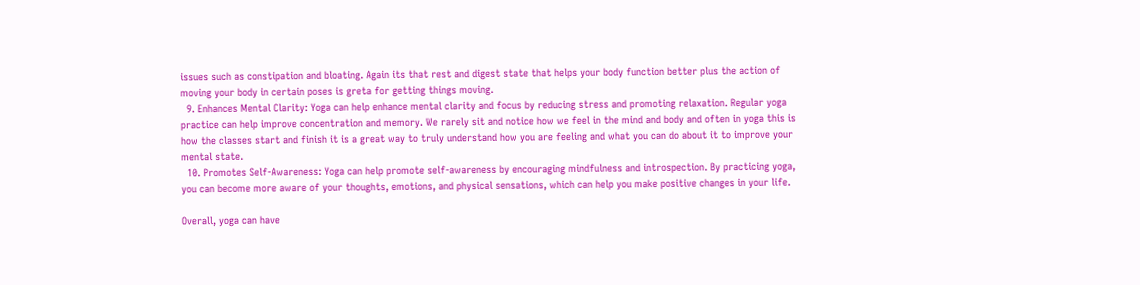issues such as constipation and bloating. Again its that rest and digest state that helps your body function better plus the action of moving your body in certain poses is greta for getting things moving.
  9. Enhances Mental Clarity: Yoga can help enhance mental clarity and focus by reducing stress and promoting relaxation. Regular yoga practice can help improve concentration and memory. We rarely sit and notice how we feel in the mind and body and often in yoga this is how the classes start and finish it is a great way to truly understand how you are feeling and what you can do about it to improve your mental state.
  10. Promotes Self-Awareness: Yoga can help promote self-awareness by encouraging mindfulness and introspection. By practicing yoga, you can become more aware of your thoughts, emotions, and physical sensations, which can help you make positive changes in your life.

Overall, yoga can have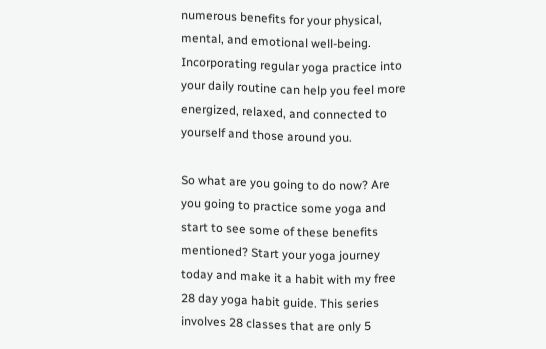numerous benefits for your physical, mental, and emotional well-being. Incorporating regular yoga practice into your daily routine can help you feel more energized, relaxed, and connected to yourself and those around you.

So what are you going to do now? Are you going to practice some yoga and start to see some of these benefits mentioned? Start your yoga journey today and make it a habit with my free 28 day yoga habit guide. This series involves 28 classes that are only 5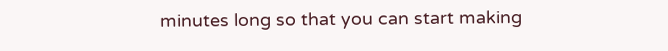minutes long so that you can start making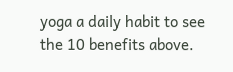yoga a daily habit to see the 10 benefits above.